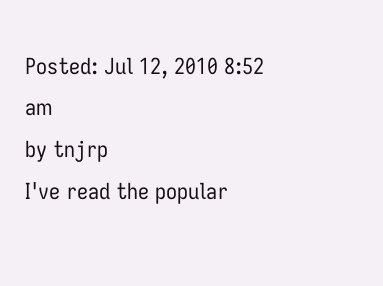Posted: Jul 12, 2010 8:52 am
by tnjrp
I've read the popular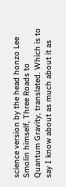science version by the head honzo Lee Smolin himself, Three Roads to Quantum Gravity, translated. Which is to say I know about as much about it as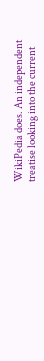WikiPedia does. An independent treatise looking into the current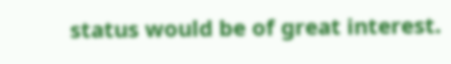status would be of great interest.